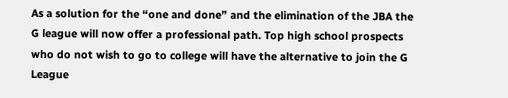As a solution for the “one and done” and the elimination of the JBA the G league will now offer a professional path. Top high school prospects who do not wish to go to college will have the alternative to join the G League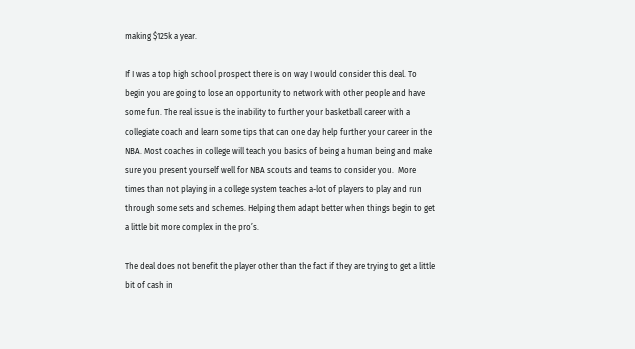making $125k a year.

If I was a top high school prospect there is on way I would consider this deal. To begin you are going to lose an opportunity to network with other people and have some fun. The real issue is the inability to further your basketball career with a collegiate coach and learn some tips that can one day help further your career in the NBA. Most coaches in college will teach you basics of being a human being and make sure you present yourself well for NBA scouts and teams to consider you.  More times than not playing in a college system teaches a-lot of players to play and run through some sets and schemes. Helping them adapt better when things begin to get a little bit more complex in the pro’s.

The deal does not benefit the player other than the fact if they are trying to get a little bit of cash in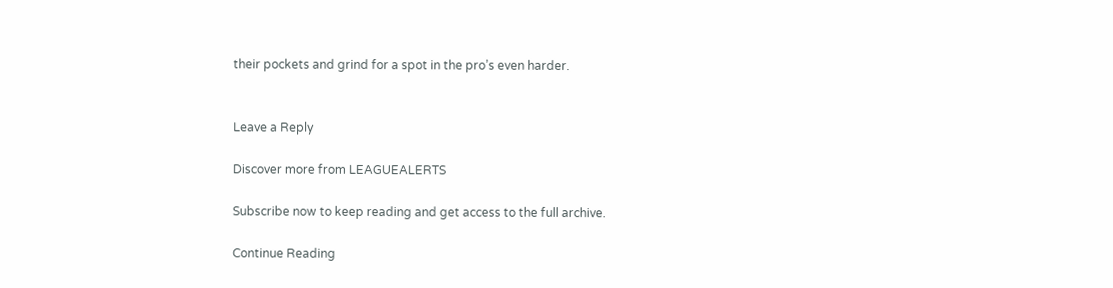their pockets and grind for a spot in the pro’s even harder.


Leave a Reply

Discover more from LEAGUEALERTS

Subscribe now to keep reading and get access to the full archive.

Continue Reading